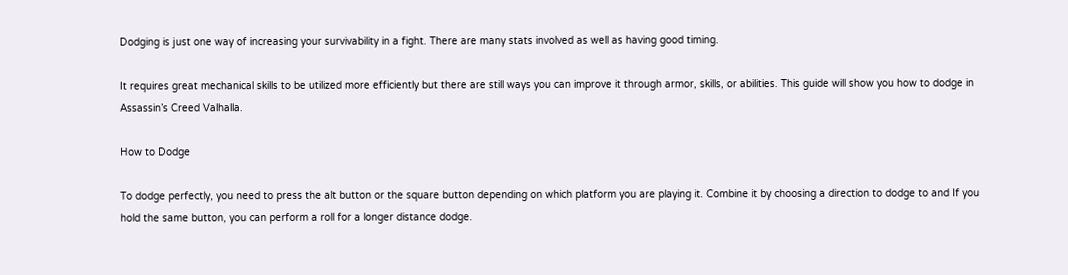Dodging is just one way of increasing your survivability in a fight. There are many stats involved as well as having good timing.

It requires great mechanical skills to be utilized more efficiently but there are still ways you can improve it through armor, skills, or abilities. This guide will show you how to dodge in Assassin’s Creed Valhalla.

How to Dodge

To dodge perfectly, you need to press the alt button or the square button depending on which platform you are playing it. Combine it by choosing a direction to dodge to and If you hold the same button, you can perform a roll for a longer distance dodge.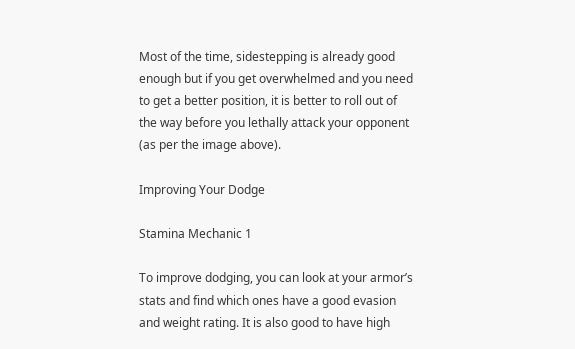Most of the time, sidestepping is already good enough but if you get overwhelmed and you need to get a better position, it is better to roll out of the way before you lethally attack your opponent (as per the image above).

Improving Your Dodge

Stamina Mechanic 1

To improve dodging, you can look at your armor’s stats and find which ones have a good evasion and weight rating. It is also good to have high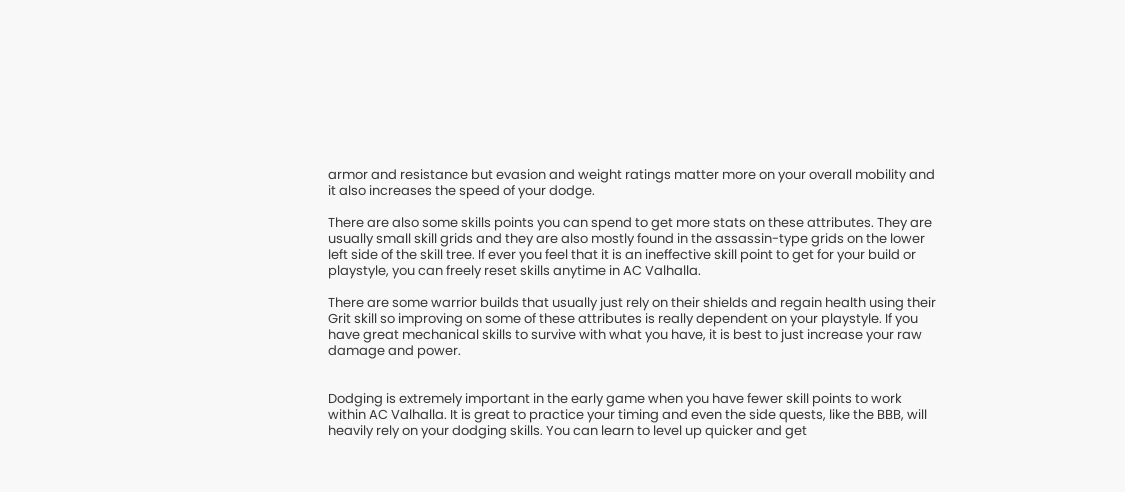armor and resistance but evasion and weight ratings matter more on your overall mobility and it also increases the speed of your dodge.

There are also some skills points you can spend to get more stats on these attributes. They are usually small skill grids and they are also mostly found in the assassin-type grids on the lower left side of the skill tree. If ever you feel that it is an ineffective skill point to get for your build or playstyle, you can freely reset skills anytime in AC Valhalla.

There are some warrior builds that usually just rely on their shields and regain health using their Grit skill so improving on some of these attributes is really dependent on your playstyle. If you have great mechanical skills to survive with what you have, it is best to just increase your raw damage and power.


Dodging is extremely important in the early game when you have fewer skill points to work within AC Valhalla. It is great to practice your timing and even the side quests, like the BBB, will heavily rely on your dodging skills. You can learn to level up quicker and get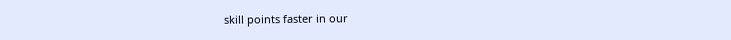skill points faster in our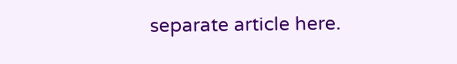separate article here.